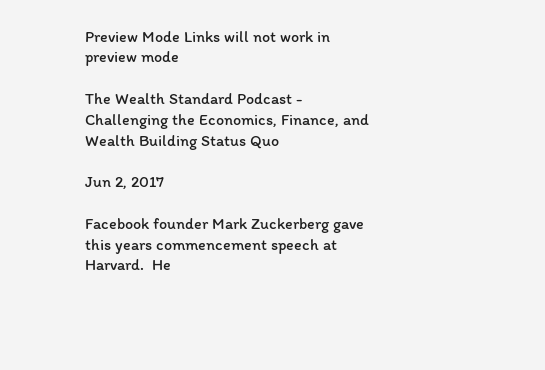Preview Mode Links will not work in preview mode

The Wealth Standard Podcast - Challenging the Economics, Finance, and Wealth Building Status Quo

Jun 2, 2017

Facebook founder Mark Zuckerberg gave this years commencement speech at Harvard.  He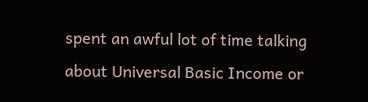spent an awful lot of time talking about Universal Basic Income or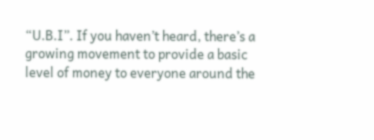“U.B.I”. If you haven’t heard, there’s a growing movement to provide a basic level of money to everyone around the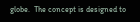globe.  The concept is designed to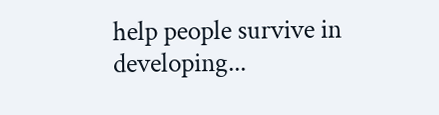help people survive in developing...